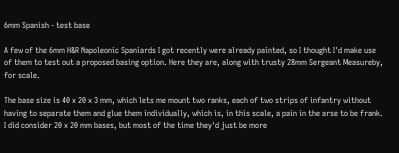6mm Spanish - test base

A few of the 6mm H&R Napoleonic Spaniards I got recently were already painted, so I thought I'd make use of them to test out a proposed basing option. Here they are, along with trusty 28mm Sergeant Measureby, for scale.

The base size is 40 x 20 x 3 mm, which lets me mount two ranks, each of two strips of infantry without having to separate them and glue them individually, which is, in this scale, a pain in the arse to be frank. I did consider 20 x 20 mm bases, but most of the time they'd just be more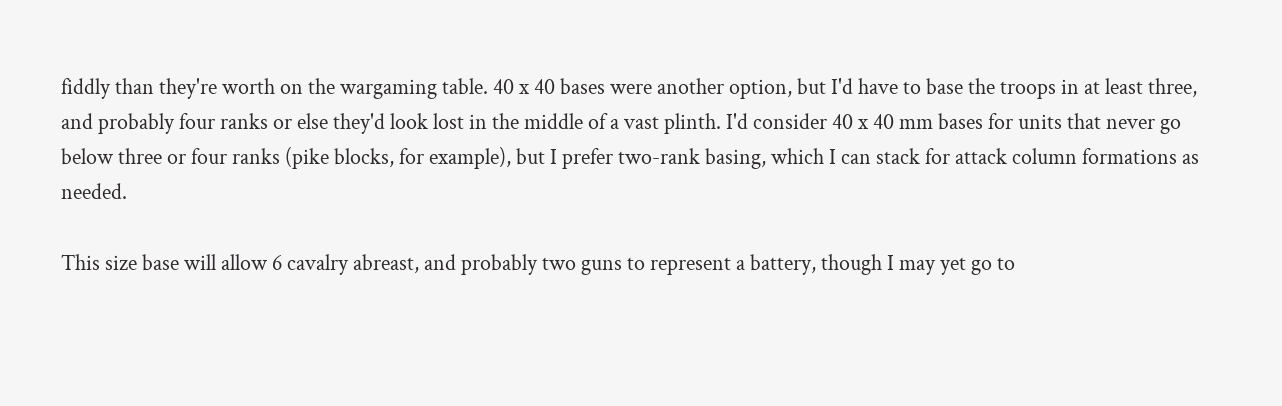fiddly than they're worth on the wargaming table. 40 x 40 bases were another option, but I'd have to base the troops in at least three, and probably four ranks or else they'd look lost in the middle of a vast plinth. I'd consider 40 x 40 mm bases for units that never go below three or four ranks (pike blocks, for example), but I prefer two-rank basing, which I can stack for attack column formations as needed.

This size base will allow 6 cavalry abreast, and probably two guns to represent a battery, though I may yet go to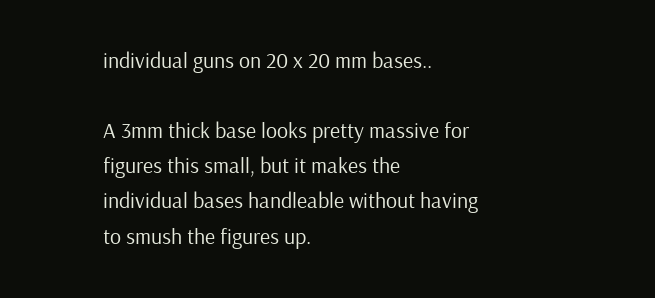individual guns on 20 x 20 mm bases..

A 3mm thick base looks pretty massive for figures this small, but it makes the individual bases handleable without having to smush the figures up.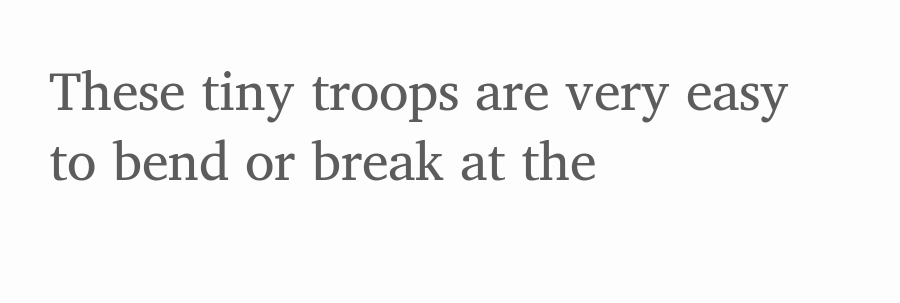These tiny troops are very easy to bend or break at the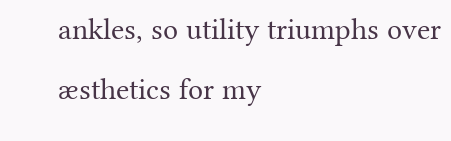ankles, so utility triumphs over æsthetics for my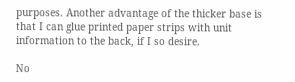purposes. Another advantage of the thicker base is that I can glue printed paper strips with unit information to the back, if I so desire.

No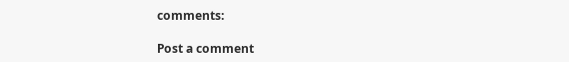comments:

Post a comment